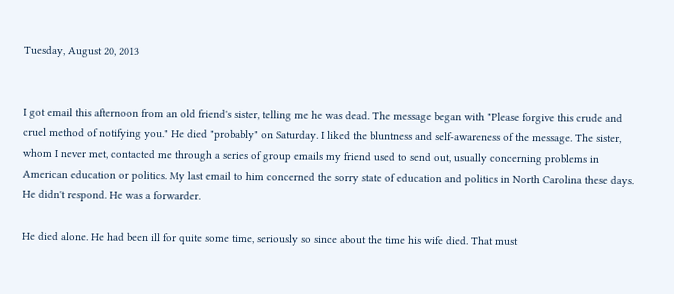Tuesday, August 20, 2013


I got email this afternoon from an old friend's sister, telling me he was dead. The message began with "Please forgive this crude and cruel method of notifying you." He died "probably" on Saturday. I liked the bluntness and self-awareness of the message. The sister, whom I never met, contacted me through a series of group emails my friend used to send out, usually concerning problems in American education or politics. My last email to him concerned the sorry state of education and politics in North Carolina these days. He didn't respond. He was a forwarder.

He died alone. He had been ill for quite some time, seriously so since about the time his wife died. That must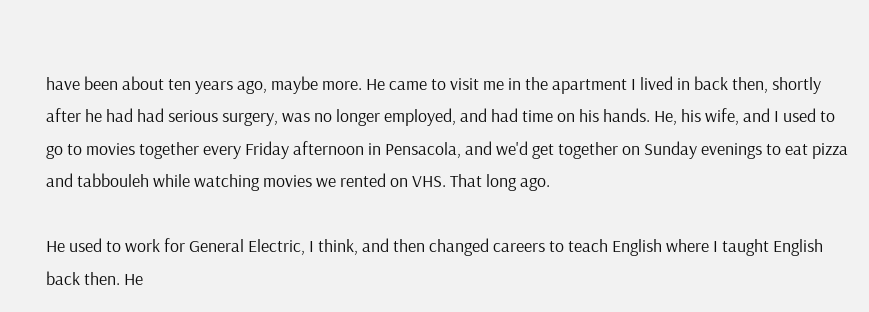have been about ten years ago, maybe more. He came to visit me in the apartment I lived in back then, shortly after he had had serious surgery, was no longer employed, and had time on his hands. He, his wife, and I used to go to movies together every Friday afternoon in Pensacola, and we'd get together on Sunday evenings to eat pizza and tabbouleh while watching movies we rented on VHS. That long ago.

He used to work for General Electric, I think, and then changed careers to teach English where I taught English back then. He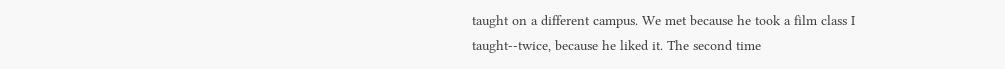taught on a different campus. We met because he took a film class I taught--twice, because he liked it. The second time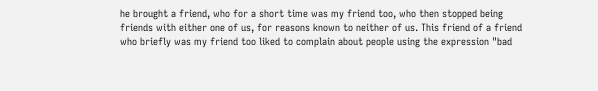he brought a friend, who for a short time was my friend too, who then stopped being friends with either one of us, for reasons known to neither of us. This friend of a friend who briefly was my friend too liked to complain about people using the expression "bad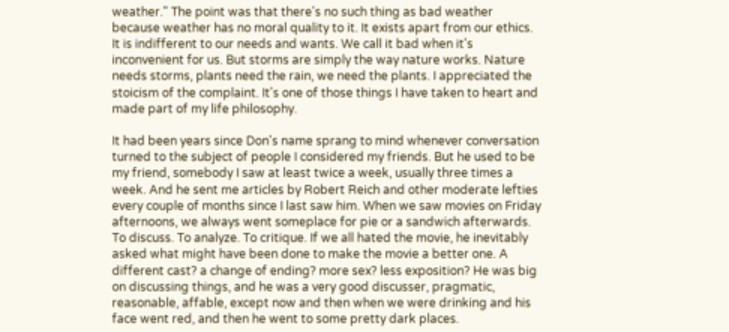weather." The point was that there's no such thing as bad weather because weather has no moral quality to it. It exists apart from our ethics. It is indifferent to our needs and wants. We call it bad when it's inconvenient for us. But storms are simply the way nature works. Nature needs storms, plants need the rain, we need the plants. I appreciated the stoicism of the complaint. It's one of those things I have taken to heart and made part of my life philosophy.

It had been years since Don's name sprang to mind whenever conversation turned to the subject of people I considered my friends. But he used to be my friend, somebody I saw at least twice a week, usually three times a week. And he sent me articles by Robert Reich and other moderate lefties every couple of months since I last saw him. When we saw movies on Friday afternoons, we always went someplace for pie or a sandwich afterwards. To discuss. To analyze. To critique. If we all hated the movie, he inevitably asked what might have been done to make the movie a better one. A different cast? a change of ending? more sex? less exposition? He was big on discussing things, and he was a very good discusser, pragmatic, reasonable, affable, except now and then when we were drinking and his face went red, and then he went to some pretty dark places.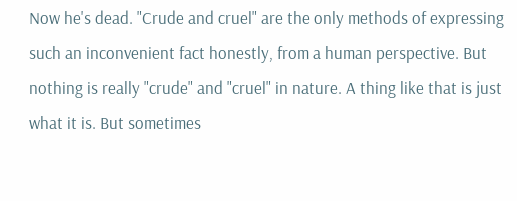Now he's dead. "Crude and cruel" are the only methods of expressing such an inconvenient fact honestly, from a human perspective. But nothing is really "crude" and "cruel" in nature. A thing like that is just what it is. But sometimes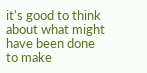it's good to think about what might have been done to make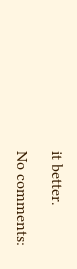it better.

No comments: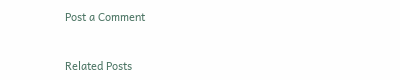Post a Comment


Related Posts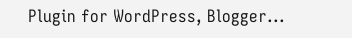Plugin for WordPress, Blogger...